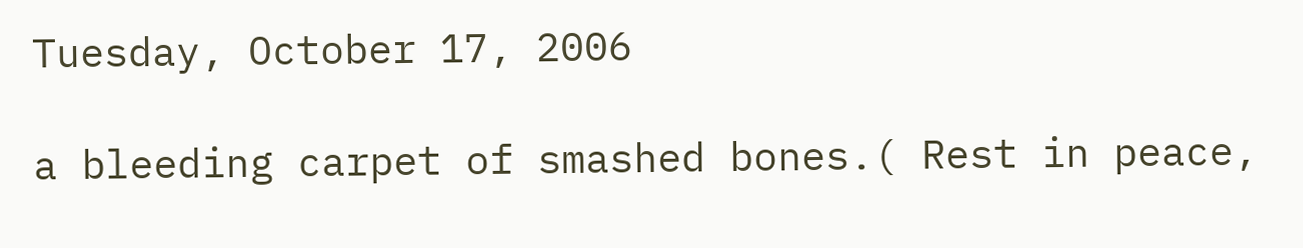Tuesday, October 17, 2006

a bleeding carpet of smashed bones.( Rest in peace,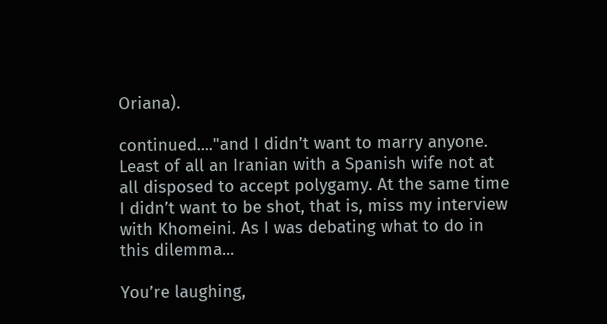Oriana).

continued...."and I didn’t want to marry anyone. Least of all an Iranian with a Spanish wife not at all disposed to accept polygamy. At the same time I didn’t want to be shot, that is, miss my interview with Khomeini. As I was debating what to do in this dilemma...

You’re laughing,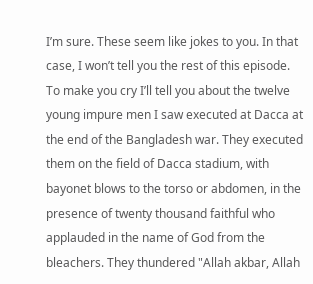I’m sure. These seem like jokes to you. In that case, I won’t tell you the rest of this episode. To make you cry I’ll tell you about the twelve young impure men I saw executed at Dacca at the end of the Bangladesh war. They executed them on the field of Dacca stadium, with bayonet blows to the torso or abdomen, in the presence of twenty thousand faithful who applauded in the name of God from the bleachers. They thundered "Allah akbar, Allah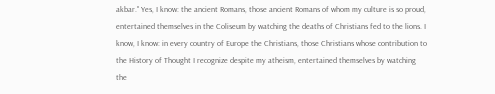akbar." Yes, I know: the ancient Romans, those ancient Romans of whom my culture is so proud, entertained themselves in the Coliseum by watching the deaths of Christians fed to the lions. I know, I know: in every country of Europe the Christians, those Christians whose contribution to the History of Thought I recognize despite my atheism, entertained themselves by watching the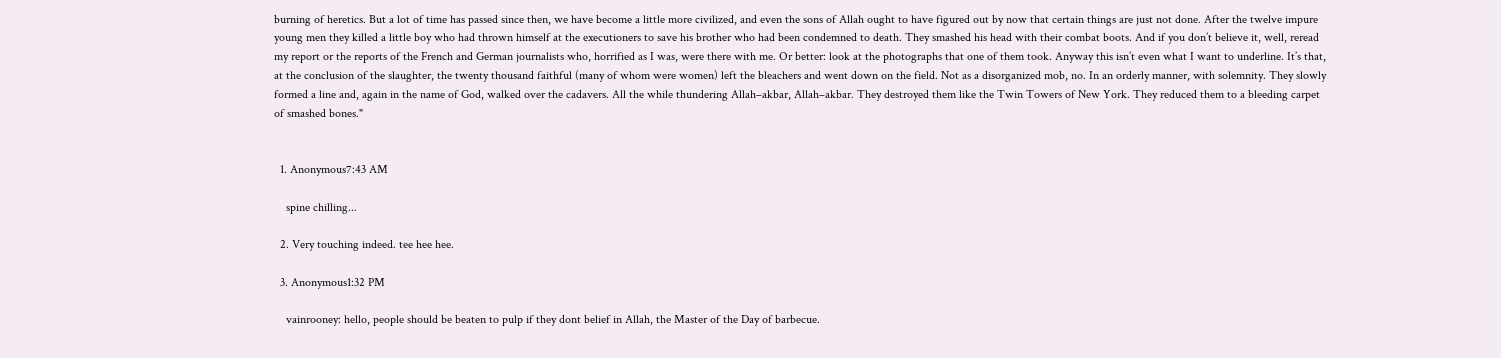burning of heretics. But a lot of time has passed since then, we have become a little more civilized, and even the sons of Allah ought to have figured out by now that certain things are just not done. After the twelve impure young men they killed a little boy who had thrown himself at the executioners to save his brother who had been condemned to death. They smashed his head with their combat boots. And if you don’t believe it, well, reread my report or the reports of the French and German journalists who, horrified as I was, were there with me. Or better: look at the photographs that one of them took. Anyway this isn’t even what I want to underline. It’s that, at the conclusion of the slaughter, the twenty thousand faithful (many of whom were women) left the bleachers and went down on the field. Not as a disorganized mob, no. In an orderly manner, with solemnity. They slowly formed a line and, again in the name of God, walked over the cadavers. All the while thundering Allah–akbar, Allah–akbar. They destroyed them like the Twin Towers of New York. They reduced them to a bleeding carpet of smashed bones."


  1. Anonymous7:43 AM

    spine chilling...

  2. Very touching indeed. tee hee hee.

  3. Anonymous1:32 PM

    vainrooney: hello, people should be beaten to pulp if they dont belief in Allah, the Master of the Day of barbecue.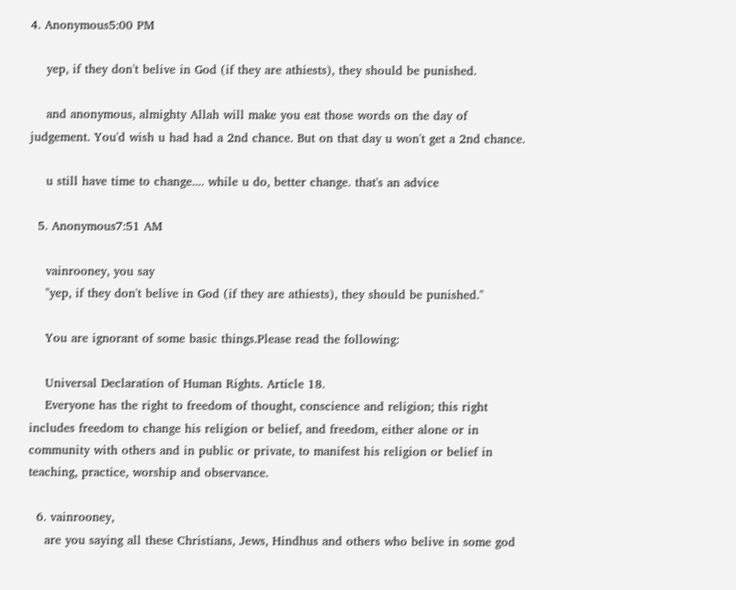4. Anonymous5:00 PM

    yep, if they don't belive in God (if they are athiests), they should be punished.

    and anonymous, almighty Allah will make you eat those words on the day of judgement. You'd wish u had had a 2nd chance. But on that day u won't get a 2nd chance.

    u still have time to change.... while u do, better change. that's an advice

  5. Anonymous7:51 AM

    vainrooney, you say
    "yep, if they don't belive in God (if they are athiests), they should be punished."

    You are ignorant of some basic things.Please read the following:

    Universal Declaration of Human Rights. Article 18.
    Everyone has the right to freedom of thought, conscience and religion; this right includes freedom to change his religion or belief, and freedom, either alone or in community with others and in public or private, to manifest his religion or belief in teaching, practice, worship and observance.

  6. vainrooney,
    are you saying all these Christians, Jews, Hindhus and others who belive in some god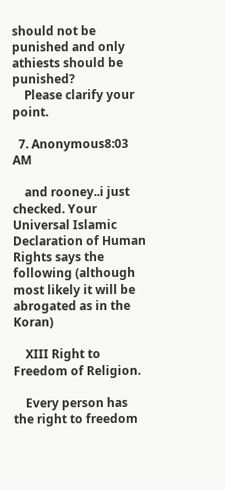should not be punished and only athiests should be punished?
    Please clarify your point.

  7. Anonymous8:03 AM

    and rooney..i just checked. Your Universal Islamic Declaration of Human Rights says the following (although most likely it will be abrogated as in the Koran)

    XIII Right to Freedom of Religion.

    Every person has the right to freedom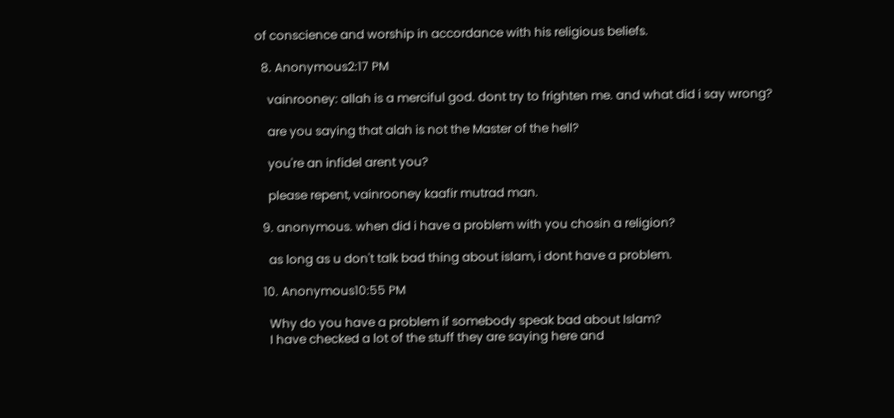of conscience and worship in accordance with his religious beliefs.

  8. Anonymous2:17 PM

    vainrooney: allah is a merciful god. dont try to frighten me. and what did i say wrong?

    are you saying that alah is not the Master of the hell?

    you're an infidel arent you?

    please repent, vainrooney kaafir mutrad man.

  9. anonymous. when did i have a problem with you chosin a religion?

    as long as u don't talk bad thing about islam, i dont have a problem.

  10. Anonymous10:55 PM

    Why do you have a problem if somebody speak bad about Islam?
    I have checked a lot of the stuff they are saying here and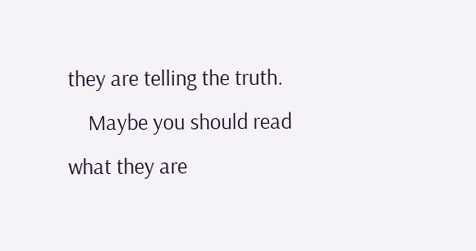they are telling the truth.
    Maybe you should read what they are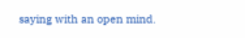saying with an open mind.